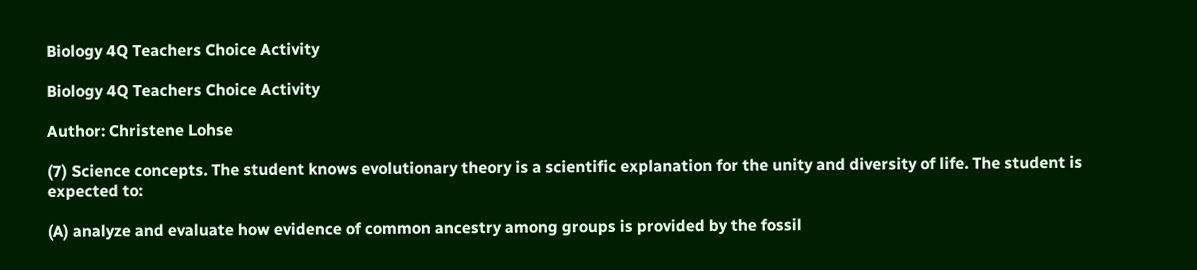Biology 4Q Teachers Choice Activity

Biology 4Q Teachers Choice Activity

Author: Christene Lohse

(7) Science concepts. The student knows evolutionary theory is a scientific explanation for the unity and diversity of life. The student is expected to:

(A) analyze and evaluate how evidence of common ancestry among groups is provided by the fossil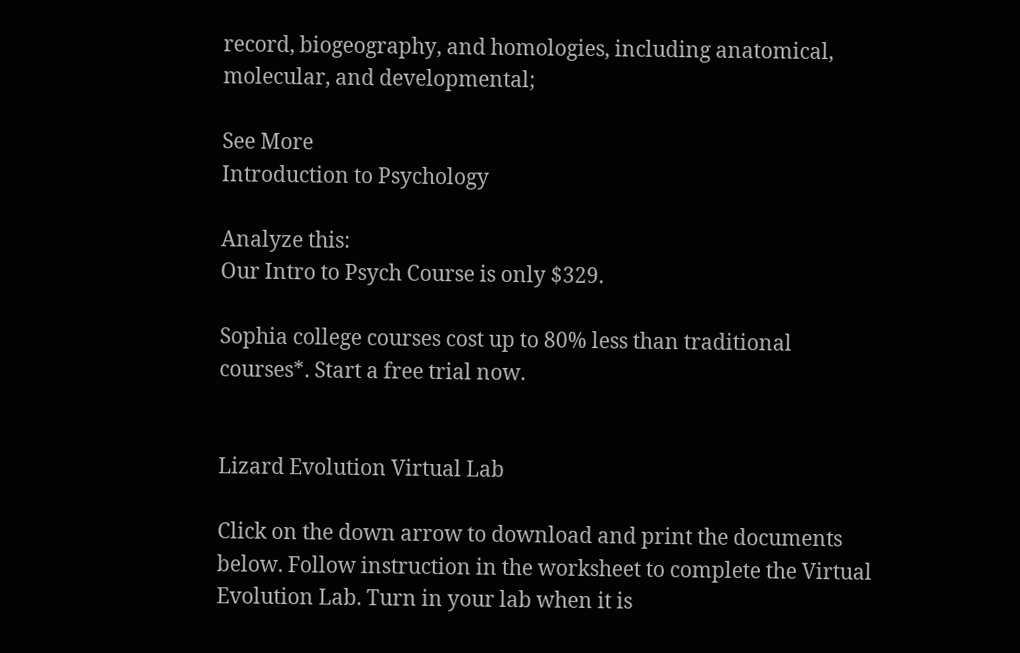record, biogeography, and homologies, including anatomical, molecular, and developmental;

See More
Introduction to Psychology

Analyze this:
Our Intro to Psych Course is only $329.

Sophia college courses cost up to 80% less than traditional courses*. Start a free trial now.


Lizard Evolution Virtual Lab

Click on the down arrow to download and print the documents below. Follow instruction in the worksheet to complete the Virtual Evolution Lab. Turn in your lab when it is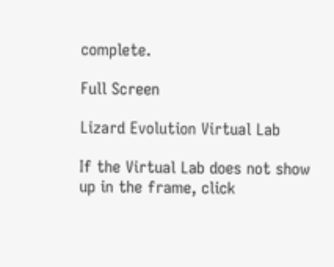complete.

Full Screen

Lizard Evolution Virtual Lab

If the Virtual Lab does not show up in the frame, click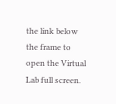the link below the frame to open the Virtual Lab full screen.